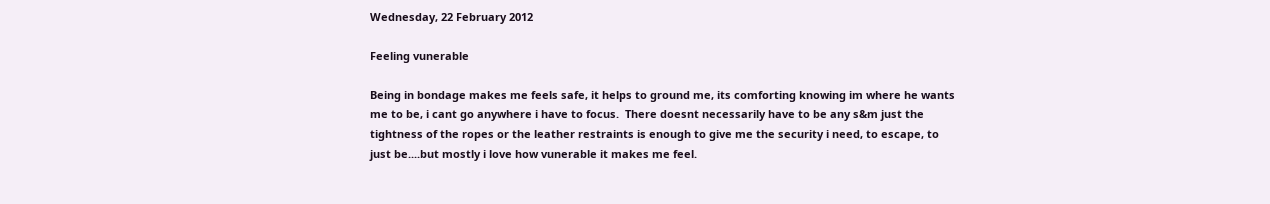Wednesday, 22 February 2012

Feeling vunerable

Being in bondage makes me feels safe, it helps to ground me, its comforting knowing im where he wants me to be, i cant go anywhere i have to focus.  There doesnt necessarily have to be any s&m just the tightness of the ropes or the leather restraints is enough to give me the security i need, to escape, to just be....but mostly i love how vunerable it makes me feel.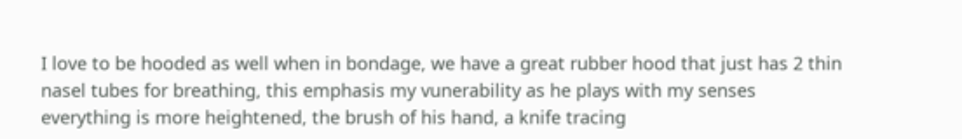I love to be hooded as well when in bondage, we have a great rubber hood that just has 2 thin nasel tubes for breathing, this emphasis my vunerability as he plays with my senses everything is more heightened, the brush of his hand, a knife tracing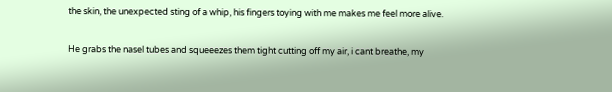the skin, the unexpected sting of a whip, his fingers toying with me makes me feel more alive.

He grabs the nasel tubes and squeeezes them tight cutting off my air, i cant breathe, my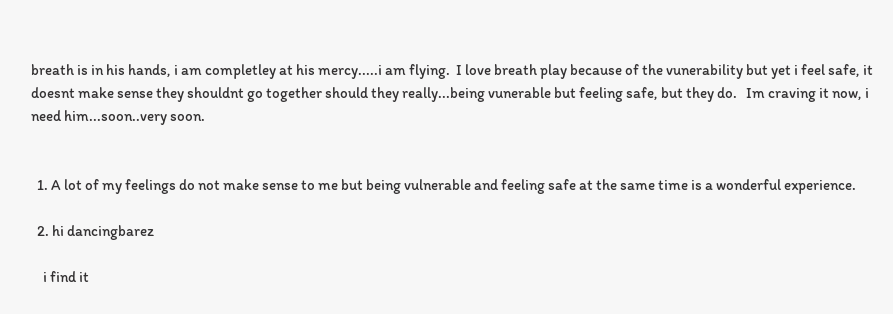breath is in his hands, i am completley at his mercy.....i am flying.  I love breath play because of the vunerability but yet i feel safe, it doesnt make sense they shouldnt go together should they really...being vunerable but feeling safe, but they do.   Im craving it now, i need him...soon..very soon.


  1. A lot of my feelings do not make sense to me but being vulnerable and feeling safe at the same time is a wonderful experience.

  2. hi dancingbarez

    i find it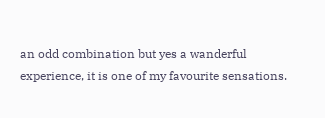an odd combination but yes a wanderful experience, it is one of my favourite sensations.